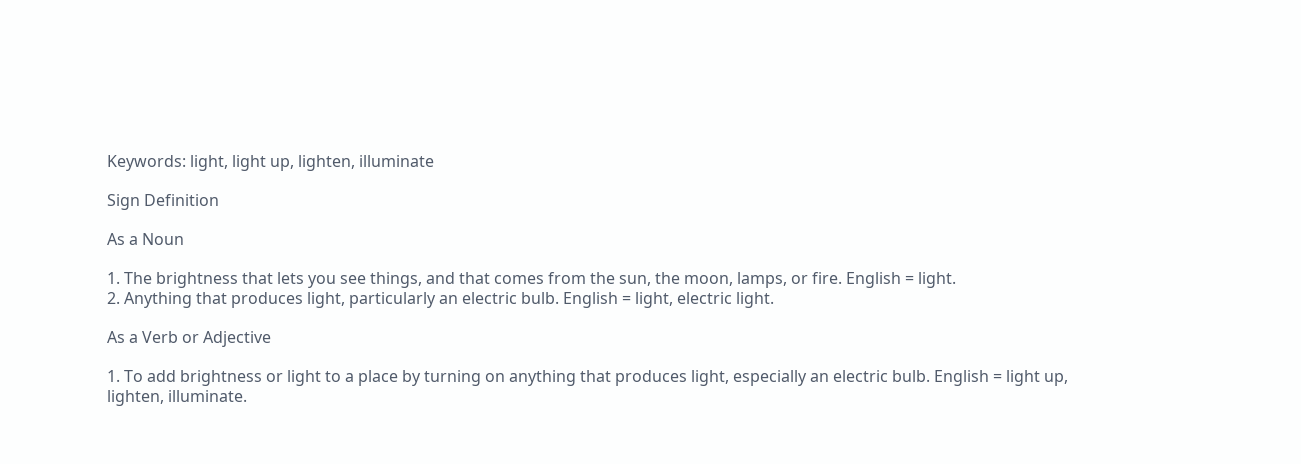Keywords: light, light up, lighten, illuminate

Sign Definition

As a Noun

1. The brightness that lets you see things, and that comes from the sun, the moon, lamps, or fire. English = light.
2. Anything that produces light, particularly an electric bulb. English = light, electric light.

As a Verb or Adjective

1. To add brightness or light to a place by turning on anything that produces light, especially an electric bulb. English = light up, lighten, illuminate.